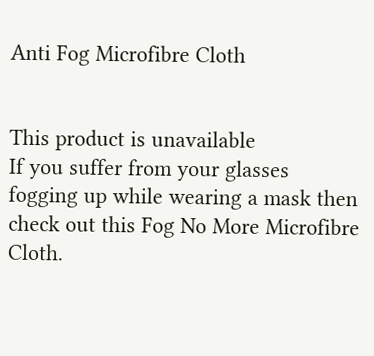Anti Fog Microfibre Cloth


This product is unavailable
If you suffer from your glasses fogging up while wearing a mask then check out this Fog No More Microfibre Cloth.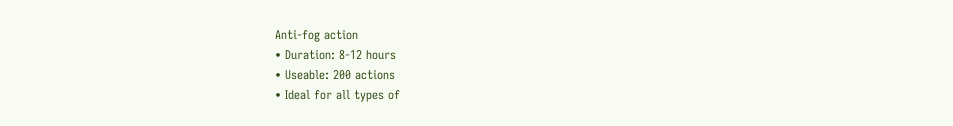Anti-fog action
• Duration: 8-12 hours
• Useable: 200 actions
• Ideal for all types of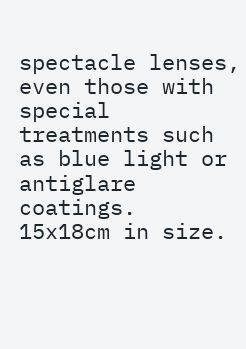spectacle lenses,
even those with special treatments such as blue light or antiglare coatings.
15x18cm in size.